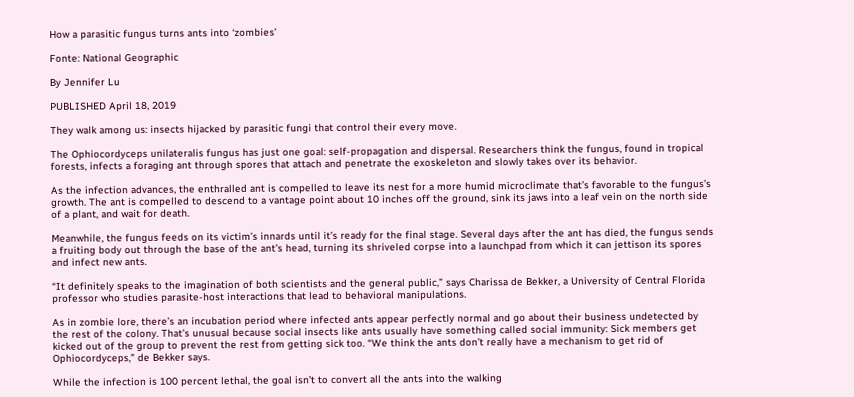How a parasitic fungus turns ants into ‘zombies’

Fonte: National Geographic

By Jennifer Lu

PUBLISHED April 18, 2019

They walk among us: insects hijacked by parasitic fungi that control their every move.

The Ophiocordyceps unilateralis fungus has just one goal: self-propagation and dispersal. Researchers think the fungus, found in tropical forests, infects a foraging ant through spores that attach and penetrate the exoskeleton and slowly takes over its behavior.

As the infection advances, the enthralled ant is compelled to leave its nest for a more humid microclimate that’s favorable to the fungus’s growth. The ant is compelled to descend to a vantage point about 10 inches off the ground, sink its jaws into a leaf vein on the north side of a plant, and wait for death.

Meanwhile, the fungus feeds on its victim’s innards until it’s ready for the final stage. Several days after the ant has died, the fungus sends a fruiting body out through the base of the ant’s head, turning its shriveled corpse into a launchpad from which it can jettison its spores and infect new ants.

“It definitely speaks to the imagination of both scientists and the general public,” says Charissa de Bekker, a University of Central Florida professor who studies parasite-host interactions that lead to behavioral manipulations.

As in zombie lore, there’s an incubation period where infected ants appear perfectly normal and go about their business undetected by the rest of the colony. That’s unusual because social insects like ants usually have something called social immunity: Sick members get kicked out of the group to prevent the rest from getting sick too. “We think the ants don’t really have a mechanism to get rid of Ophiocordyceps,” de Bekker says.

While the infection is 100 percent lethal, the goal isn’t to convert all the ants into the walking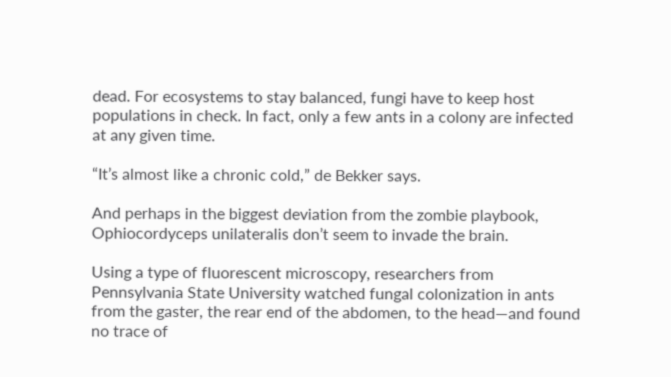dead. For ecosystems to stay balanced, fungi have to keep host populations in check. In fact, only a few ants in a colony are infected at any given time.

“It’s almost like a chronic cold,” de Bekker says.

And perhaps in the biggest deviation from the zombie playbook, Ophiocordyceps unilateralis don’t seem to invade the brain.

Using a type of fluorescent microscopy, researchers from Pennsylvania State University watched fungal colonization in ants from the gaster, the rear end of the abdomen, to the head—and found no trace of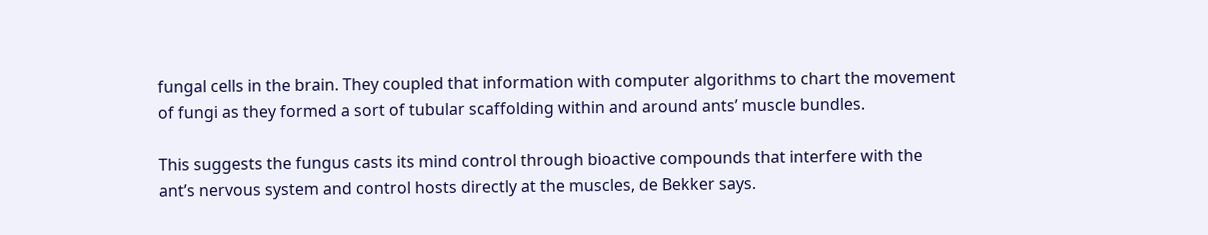fungal cells in the brain. They coupled that information with computer algorithms to chart the movement of fungi as they formed a sort of tubular scaffolding within and around ants’ muscle bundles.

This suggests the fungus casts its mind control through bioactive compounds that interfere with the ant’s nervous system and control hosts directly at the muscles, de Bekker says.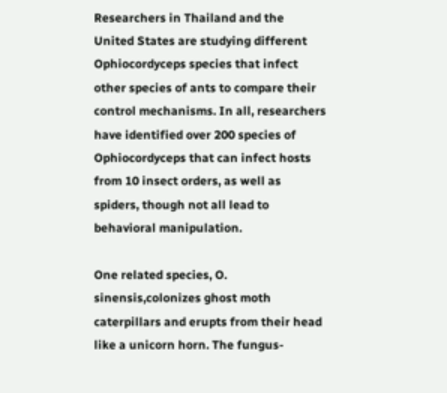Researchers in Thailand and the United States are studying different Ophiocordyceps species that infect other species of ants to compare their control mechanisms. In all, researchers have identified over 200 species of Ophiocordyceps that can infect hosts from 10 insect orders, as well as spiders, though not all lead to behavioral manipulation.

One related species, O. sinensis,colonizes ghost moth caterpillars and erupts from their head like a unicorn horn. The fungus-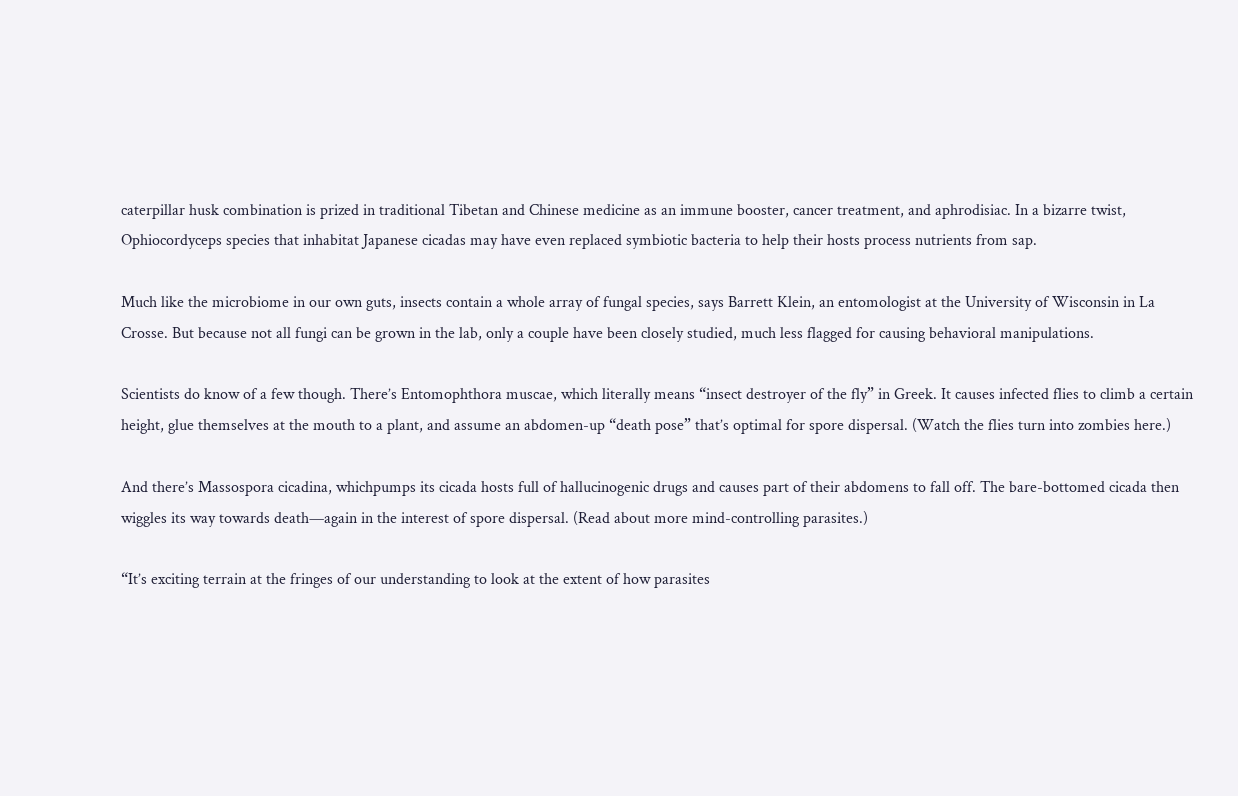caterpillar husk combination is prized in traditional Tibetan and Chinese medicine as an immune booster, cancer treatment, and aphrodisiac. In a bizarre twist, Ophiocordyceps species that inhabitat Japanese cicadas may have even replaced symbiotic bacteria to help their hosts process nutrients from sap.

Much like the microbiome in our own guts, insects contain a whole array of fungal species, says Barrett Klein, an entomologist at the University of Wisconsin in La Crosse. But because not all fungi can be grown in the lab, only a couple have been closely studied, much less flagged for causing behavioral manipulations.

Scientists do know of a few though. There’s Entomophthora muscae, which literally means “insect destroyer of the fly” in Greek. It causes infected flies to climb a certain height, glue themselves at the mouth to a plant, and assume an abdomen-up “death pose” that’s optimal for spore dispersal. (Watch the flies turn into zombies here.)

And there’s Massospora cicadina, whichpumps its cicada hosts full of hallucinogenic drugs and causes part of their abdomens to fall off. The bare-bottomed cicada then wiggles its way towards death—again in the interest of spore dispersal. (Read about more mind-controlling parasites.)

“It’s exciting terrain at the fringes of our understanding to look at the extent of how parasites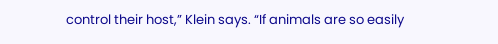control their host,” Klein says. “If animals are so easily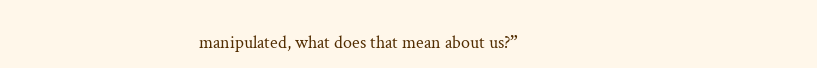manipulated, what does that mean about us?”